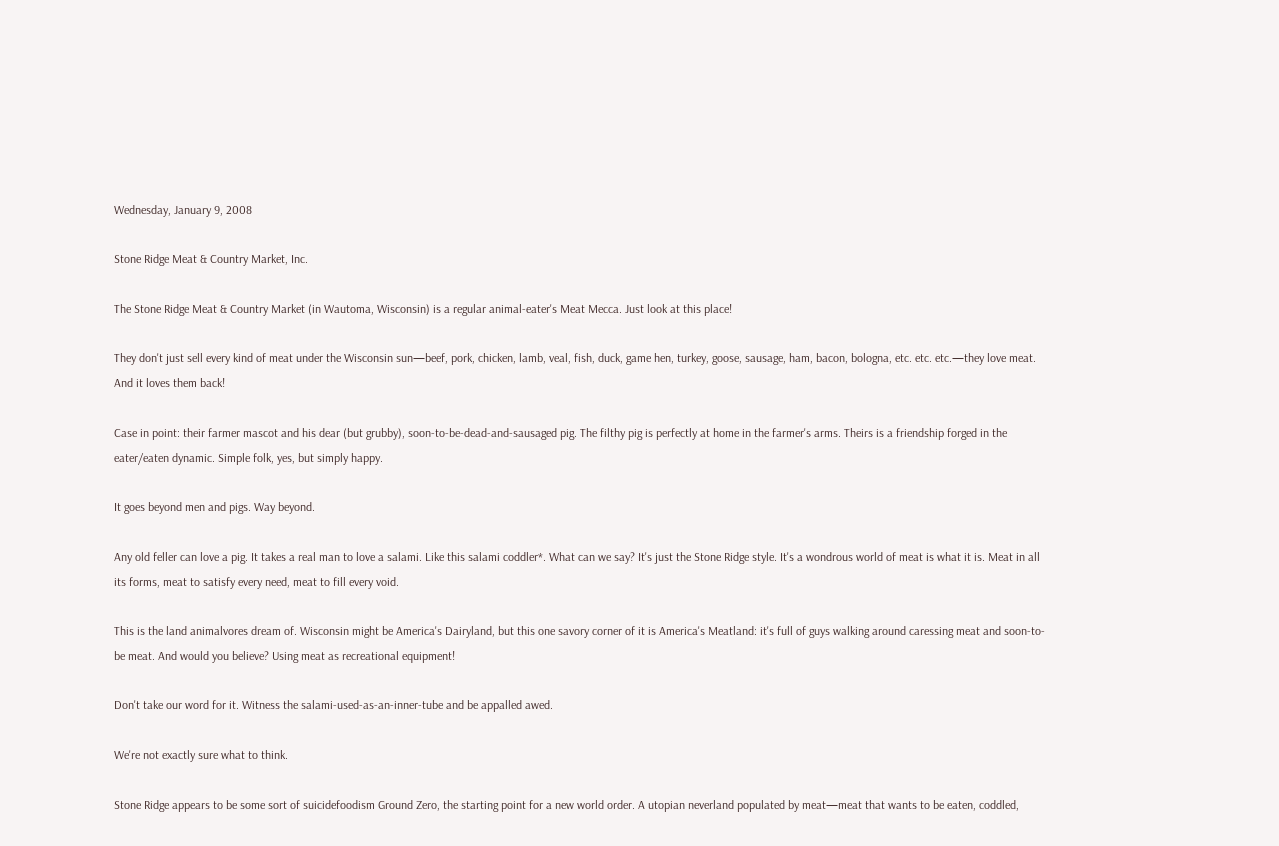Wednesday, January 9, 2008

Stone Ridge Meat & Country Market, Inc.

The Stone Ridge Meat & Country Market (in Wautoma, Wisconsin) is a regular animal-eater's Meat Mecca. Just look at this place!

They don't just sell every kind of meat under the Wisconsin sun—beef, pork, chicken, lamb, veal, fish, duck, game hen, turkey, goose, sausage, ham, bacon, bologna, etc. etc. etc.—they love meat. And it loves them back!

Case in point: their farmer mascot and his dear (but grubby), soon-to-be-dead-and-sausaged pig. The filthy pig is perfectly at home in the farmer's arms. Theirs is a friendship forged in the eater/eaten dynamic. Simple folk, yes, but simply happy.

It goes beyond men and pigs. Way beyond.

Any old feller can love a pig. It takes a real man to love a salami. Like this salami coddler*. What can we say? It's just the Stone Ridge style. It's a wondrous world of meat is what it is. Meat in all its forms, meat to satisfy every need, meat to fill every void.

This is the land animalvores dream of. Wisconsin might be America's Dairyland, but this one savory corner of it is America's Meatland: it's full of guys walking around caressing meat and soon-to-be meat. And would you believe? Using meat as recreational equipment!

Don't take our word for it. Witness the salami-used-as-an-inner-tube and be appalled awed.

We're not exactly sure what to think.

Stone Ridge appears to be some sort of suicidefoodism Ground Zero, the starting point for a new world order. A utopian neverland populated by meat—meat that wants to be eaten, coddled,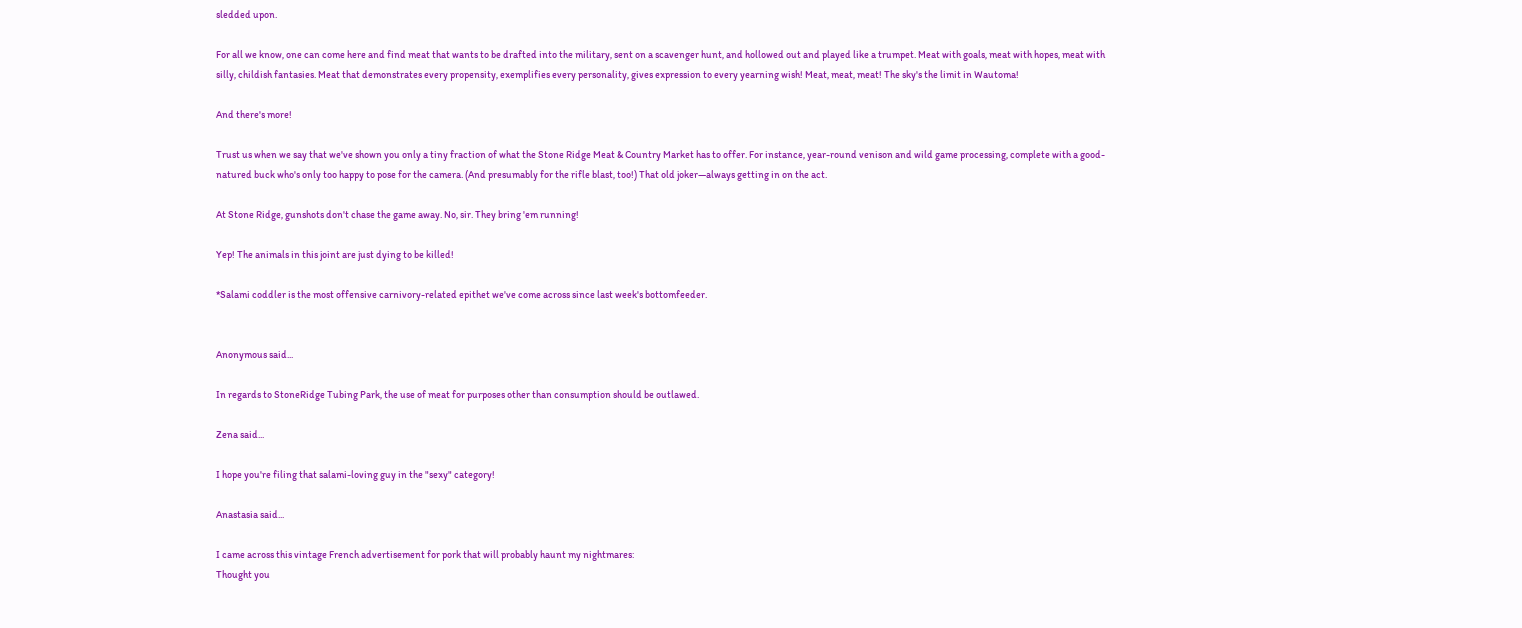sledded upon.

For all we know, one can come here and find meat that wants to be drafted into the military, sent on a scavenger hunt, and hollowed out and played like a trumpet. Meat with goals, meat with hopes, meat with silly, childish fantasies. Meat that demonstrates every propensity, exemplifies every personality, gives expression to every yearning wish! Meat, meat, meat! The sky's the limit in Wautoma!

And there's more!

Trust us when we say that we've shown you only a tiny fraction of what the Stone Ridge Meat & Country Market has to offer. For instance, year-round venison and wild game processing, complete with a good-natured buck who's only too happy to pose for the camera. (And presumably for the rifle blast, too!) That old joker—always getting in on the act.

At Stone Ridge, gunshots don't chase the game away. No, sir. They bring 'em running!

Yep! The animals in this joint are just dying to be killed!

*Salami coddler is the most offensive carnivory-related epithet we've come across since last week's bottomfeeder.


Anonymous said...

In regards to StoneRidge Tubing Park, the use of meat for purposes other than consumption should be outlawed.

Zena said...

I hope you're filing that salami-loving guy in the "sexy" category!

Anastasia said...

I came across this vintage French advertisement for pork that will probably haunt my nightmares:
Thought you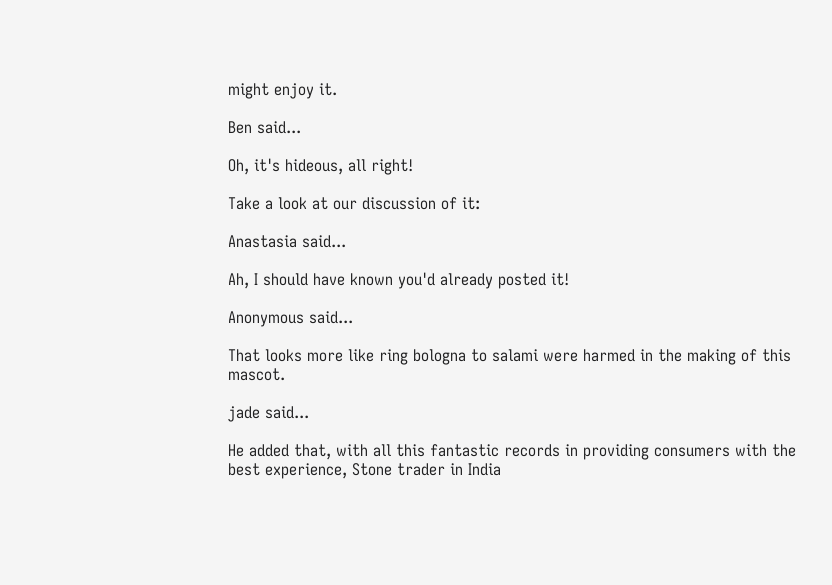might enjoy it.

Ben said...

Oh, it's hideous, all right!

Take a look at our discussion of it:

Anastasia said...

Ah, I should have known you'd already posted it!

Anonymous said...

That looks more like ring bologna to salami were harmed in the making of this mascot.

jade said...

He added that, with all this fantastic records in providing consumers with the best experience, Stone trader in India